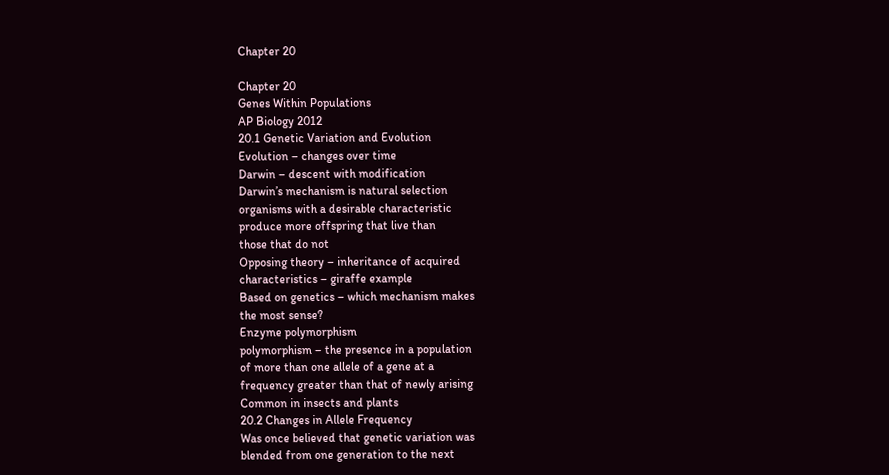Chapter 20

Chapter 20
Genes Within Populations
AP Biology 2012
20.1 Genetic Variation and Evolution
Evolution – changes over time
Darwin – descent with modification
Darwin’s mechanism is natural selection
organisms with a desirable characteristic
produce more offspring that live than
those that do not
Opposing theory – inheritance of acquired
characteristics – giraffe example
Based on genetics – which mechanism makes
the most sense?
Enzyme polymorphism
polymorphism – the presence in a population
of more than one allele of a gene at a
frequency greater than that of newly arising
Common in insects and plants
20.2 Changes in Allele Frequency
Was once believed that genetic variation was
blended from one generation to the next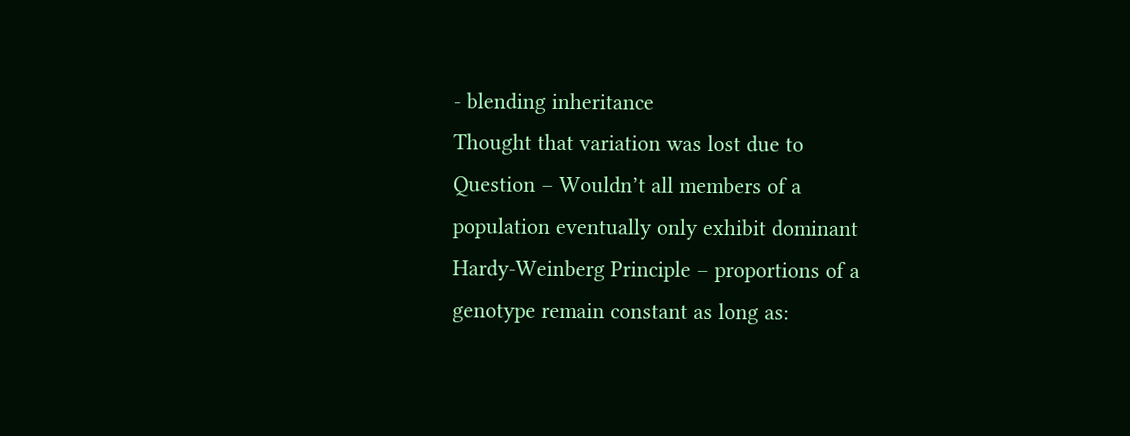- blending inheritance
Thought that variation was lost due to
Question – Wouldn’t all members of a
population eventually only exhibit dominant
Hardy-Weinberg Principle – proportions of a
genotype remain constant as long as: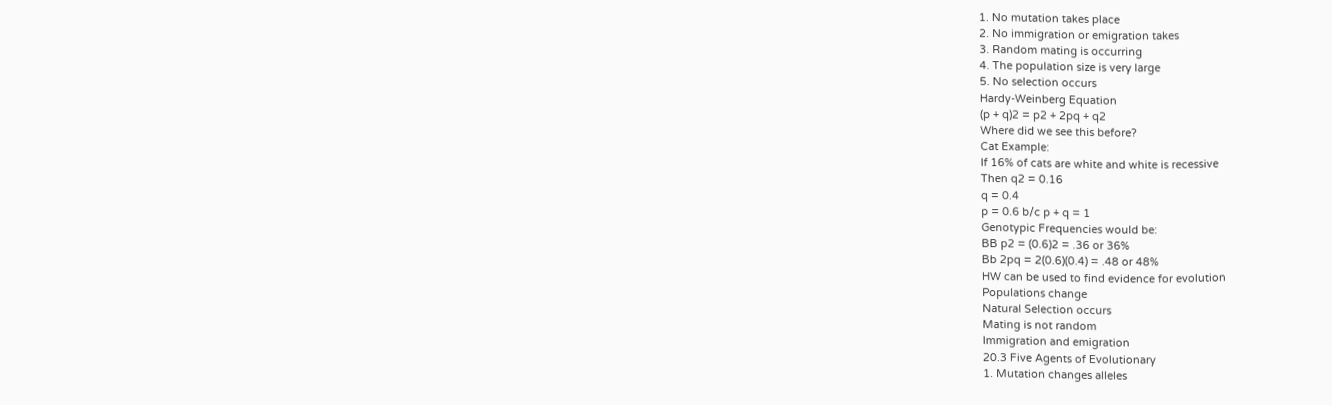1. No mutation takes place
2. No immigration or emigration takes
3. Random mating is occurring
4. The population size is very large
5. No selection occurs
Hardy-Weinberg Equation
(p + q)2 = p2 + 2pq + q2
Where did we see this before?
Cat Example:
If 16% of cats are white and white is recessive
Then q2 = 0.16
q = 0.4
p = 0.6 b/c p + q = 1
Genotypic Frequencies would be:
BB p2 = (0.6)2 = .36 or 36%
Bb 2pq = 2(0.6)(0.4) = .48 or 48%
HW can be used to find evidence for evolution
Populations change
Natural Selection occurs
Mating is not random
Immigration and emigration
20.3 Five Agents of Evolutionary
1. Mutation changes alleles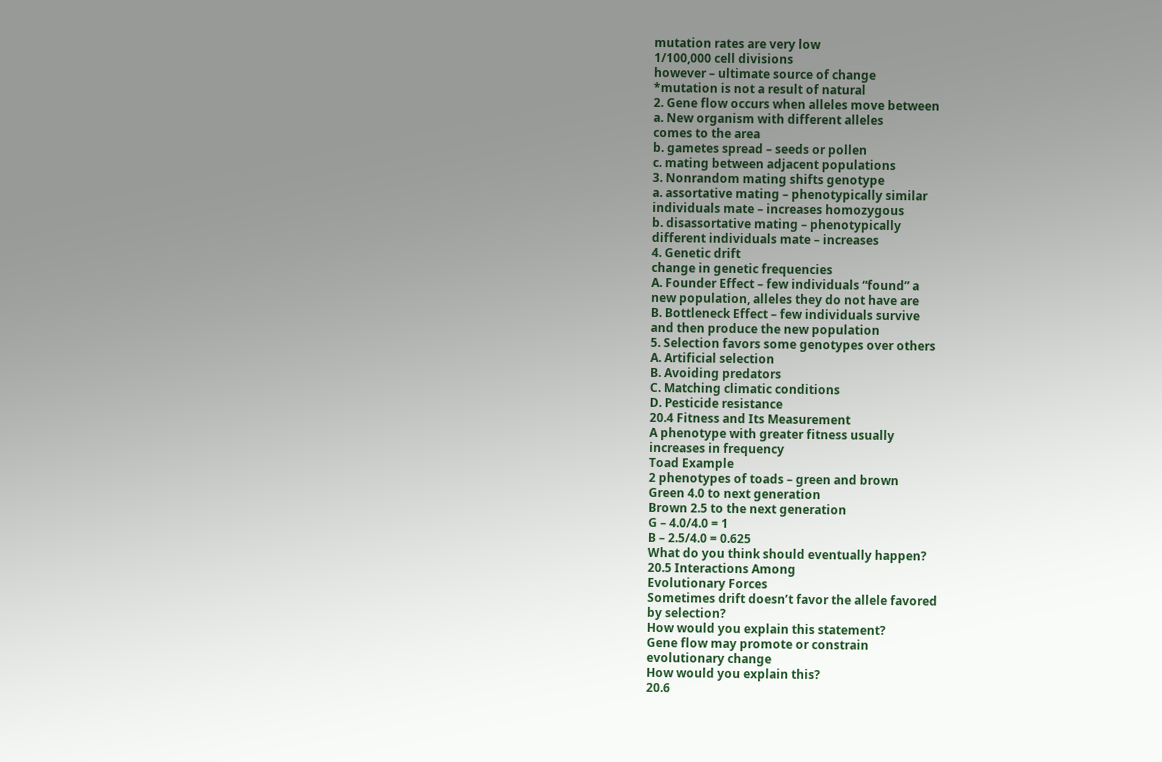mutation rates are very low
1/100,000 cell divisions
however – ultimate source of change
*mutation is not a result of natural
2. Gene flow occurs when alleles move between
a. New organism with different alleles
comes to the area
b. gametes spread – seeds or pollen
c. mating between adjacent populations
3. Nonrandom mating shifts genotype
a. assortative mating – phenotypically similar
individuals mate – increases homozygous
b. disassortative mating – phenotypically
different individuals mate – increases
4. Genetic drift
change in genetic frequencies
A. Founder Effect – few individuals “found” a
new population, alleles they do not have are
B. Bottleneck Effect – few individuals survive
and then produce the new population
5. Selection favors some genotypes over others
A. Artificial selection
B. Avoiding predators
C. Matching climatic conditions
D. Pesticide resistance
20.4 Fitness and Its Measurement
A phenotype with greater fitness usually
increases in frequency
Toad Example
2 phenotypes of toads – green and brown
Green 4.0 to next generation
Brown 2.5 to the next generation
G – 4.0/4.0 = 1
B – 2.5/4.0 = 0.625
What do you think should eventually happen?
20.5 Interactions Among
Evolutionary Forces
Sometimes drift doesn’t favor the allele favored
by selection?
How would you explain this statement?
Gene flow may promote or constrain
evolutionary change
How would you explain this?
20.6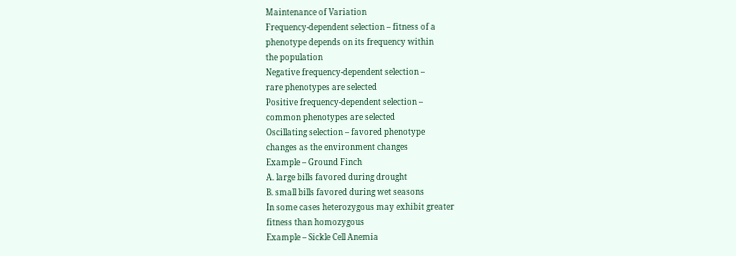Maintenance of Variation
Frequency-dependent selection – fitness of a
phenotype depends on its frequency within
the population
Negative frequency-dependent selection –
rare phenotypes are selected
Positive frequency-dependent selection –
common phenotypes are selected
Oscillating selection – favored phenotype
changes as the environment changes
Example – Ground Finch
A. large bills favored during drought
B. small bills favored during wet seasons
In some cases heterozygous may exhibit greater
fitness than homozygous
Example – Sickle Cell Anemia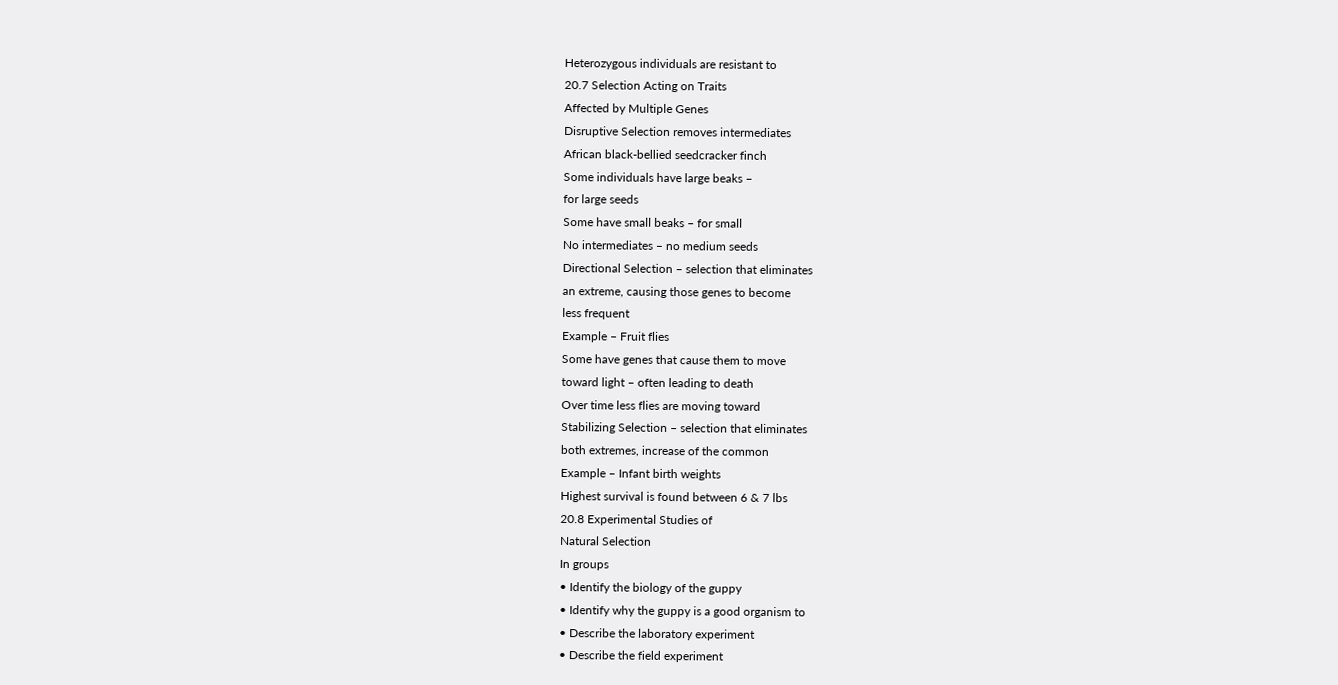Heterozygous individuals are resistant to
20.7 Selection Acting on Traits
Affected by Multiple Genes
Disruptive Selection removes intermediates
African black-bellied seedcracker finch
Some individuals have large beaks –
for large seeds
Some have small beaks – for small
No intermediates – no medium seeds
Directional Selection – selection that eliminates
an extreme, causing those genes to become
less frequent
Example – Fruit flies
Some have genes that cause them to move
toward light – often leading to death
Over time less flies are moving toward
Stabilizing Selection – selection that eliminates
both extremes, increase of the common
Example – Infant birth weights
Highest survival is found between 6 & 7 lbs
20.8 Experimental Studies of
Natural Selection
In groups
• Identify the biology of the guppy
• Identify why the guppy is a good organism to
• Describe the laboratory experiment
• Describe the field experiment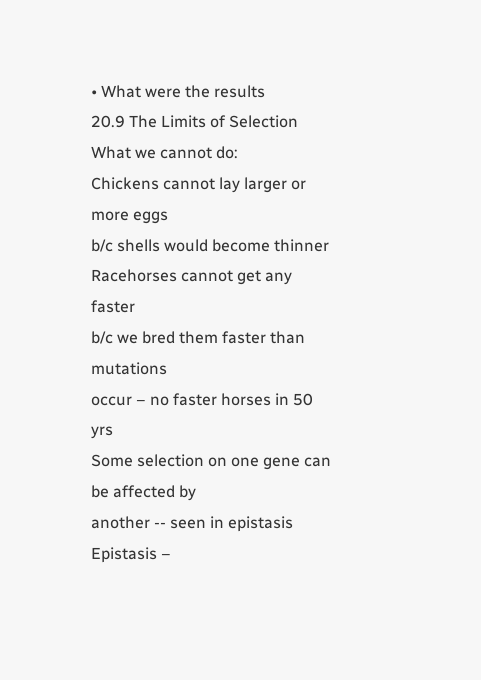• What were the results
20.9 The Limits of Selection
What we cannot do:
Chickens cannot lay larger or more eggs
b/c shells would become thinner
Racehorses cannot get any faster
b/c we bred them faster than mutations
occur – no faster horses in 50 yrs
Some selection on one gene can be affected by
another -- seen in epistasis
Epistasis –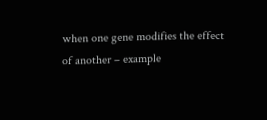when one gene modifies the effect
of another – example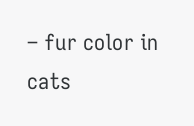– fur color in cats